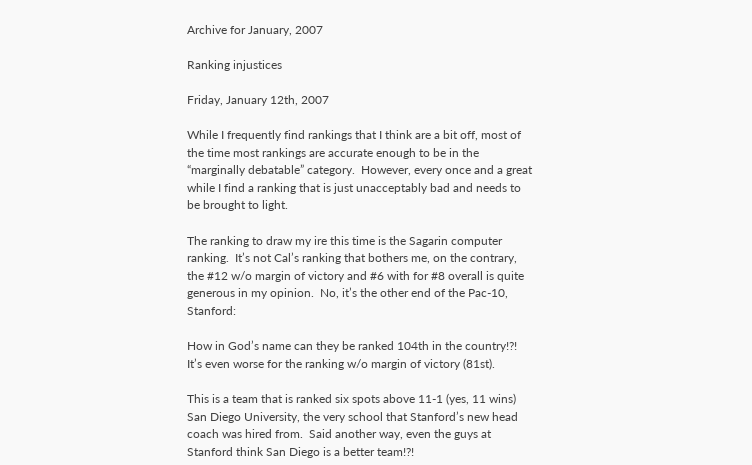Archive for January, 2007

Ranking injustices

Friday, January 12th, 2007

While I frequently find rankings that I think are a bit off, most of the time most rankings are accurate enough to be in the “marginally debatable” category.  However, every once and a great while I find a ranking that is just unacceptably bad and needs to be brought to light.

The ranking to draw my ire this time is the Sagarin computer ranking.  It’s not Cal’s ranking that bothers me, on the contrary, the #12 w/o margin of victory and #6 with for #8 overall is quite generous in my opinion.  No, it’s the other end of the Pac-10, Stanford:

How in God’s name can they be ranked 104th in the country!?!  It’s even worse for the ranking w/o margin of victory (81st).

This is a team that is ranked six spots above 11-1 (yes, 11 wins) San Diego University, the very school that Stanford’s new head coach was hired from.  Said another way, even the guys at Stanford think San Diego is a better team!?!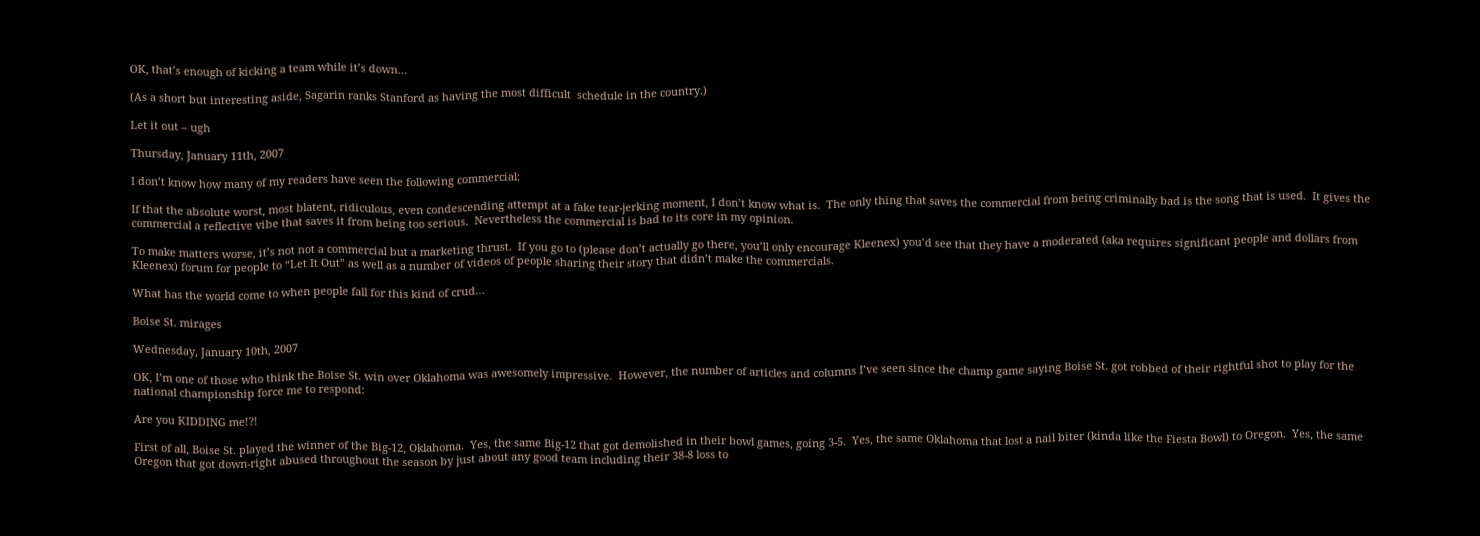OK, that’s enough of kicking a team while it’s down…

(As a short but interesting aside, Sagarin ranks Stanford as having the most difficult  schedule in the country.)

Let it out – ugh

Thursday, January 11th, 2007

I don’t know how many of my readers have seen the following commercial:

If that the absolute worst, most blatent, ridiculous, even condescending attempt at a fake tear-jerking moment, I don’t know what is.  The only thing that saves the commercial from being criminally bad is the song that is used.  It gives the commercial a reflective vibe that saves it from being too serious.  Nevertheless the commercial is bad to its core in my opinion.

To make matters worse, it’s not not a commercial but a marketing thrust.  If you go to (please don’t actually go there, you’ll only encourage Kleenex) you’d see that they have a moderated (aka requires significant people and dollars from Kleenex) forum for people to “Let It Out” as well as a number of videos of people sharing their story that didn’t make the commercials.

What has the world come to when people fall for this kind of crud…

Boise St. mirages

Wednesday, January 10th, 2007

OK, I’m one of those who think the Boise St. win over Oklahoma was awesomely impressive.  However, the number of articles and columns I’ve seen since the champ game saying Boise St. got robbed of their rightful shot to play for the national championship force me to respond:

Are you KIDDING me!?!

First of all, Boise St. played the winner of the Big-12, Oklahoma.  Yes, the same Big-12 that got demolished in their bowl games, going 3-5.  Yes, the same Oklahoma that lost a nail biter (kinda like the Fiesta Bowl) to Oregon.  Yes, the same Oregon that got down-right abused throughout the season by just about any good team including their 38-8 loss to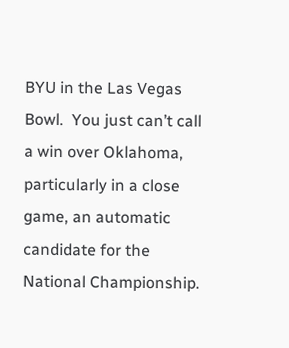BYU in the Las Vegas Bowl.  You just can’t call a win over Oklahoma, particularly in a close game, an automatic candidate for the National Championship.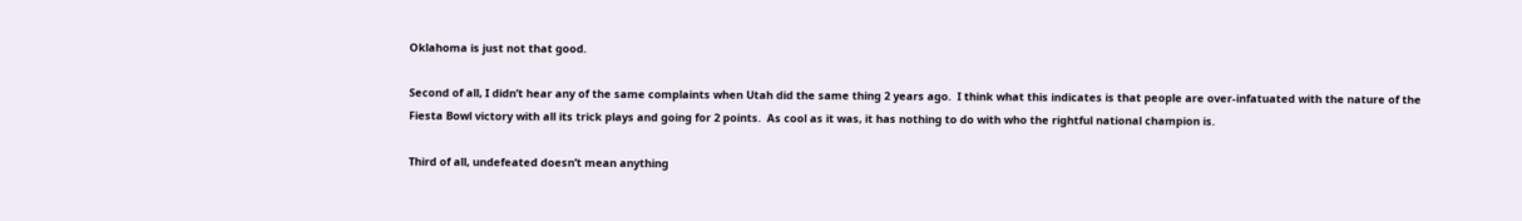Oklahoma is just not that good.

Second of all, I didn’t hear any of the same complaints when Utah did the same thing 2 years ago.  I think what this indicates is that people are over-infatuated with the nature of the Fiesta Bowl victory with all its trick plays and going for 2 points.  As cool as it was, it has nothing to do with who the rightful national champion is.

Third of all, undefeated doesn’t mean anything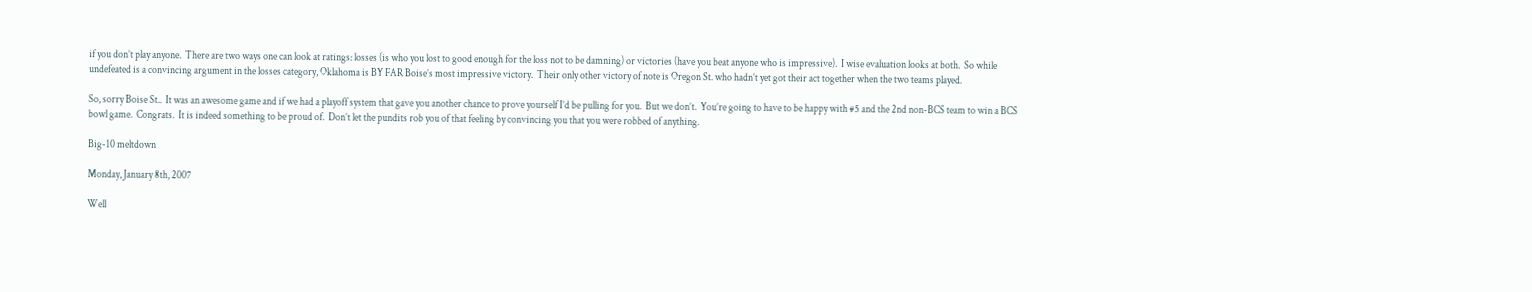if you don’t play anyone.  There are two ways one can look at ratings: losses (is who you lost to good enough for the loss not to be damning) or victories (have you beat anyone who is impressive).  I wise evaluation looks at both.  So while undefeated is a convincing argument in the losses category, Oklahoma is BY FAR Boise’s most impressive victory.  Their only other victory of note is Oregon St. who hadn’t yet got their act together when the two teams played.

So, sorry Boise St..  It was an awesome game and if we had a playoff system that gave you another chance to prove yourself I’d be pulling for you.  But we don’t.  You’re going to have to be happy with #5 and the 2nd non-BCS team to win a BCS bowl game.  Congrats.  It is indeed something to be proud of.  Don’t let the pundits rob you of that feeling by convincing you that you were robbed of anything.

Big-10 meltdown

Monday, January 8th, 2007

Well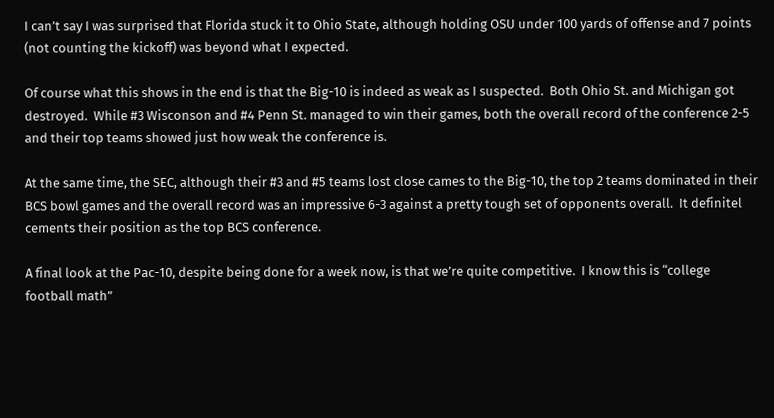I can’t say I was surprised that Florida stuck it to Ohio State, although holding OSU under 100 yards of offense and 7 points (not counting the kickoff) was beyond what I expected.

Of course what this shows in the end is that the Big-10 is indeed as weak as I suspected.  Both Ohio St. and Michigan got destroyed.  While #3 Wisconson and #4 Penn St. managed to win their games, both the overall record of the conference 2-5 and their top teams showed just how weak the conference is.

At the same time, the SEC, although their #3 and #5 teams lost close cames to the Big-10, the top 2 teams dominated in their BCS bowl games and the overall record was an impressive 6-3 against a pretty tough set of opponents overall.  It definitel cements their position as the top BCS conference.

A final look at the Pac-10, despite being done for a week now, is that we’re quite competitive.  I know this is “college football math”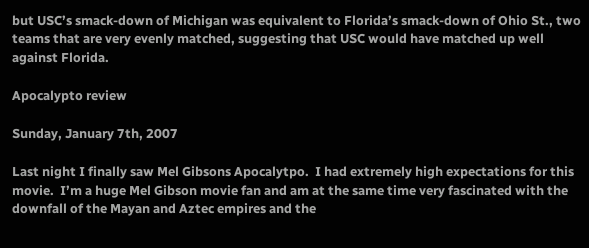but USC’s smack-down of Michigan was equivalent to Florida’s smack-down of Ohio St., two teams that are very evenly matched, suggesting that USC would have matched up well against Florida.

Apocalypto review

Sunday, January 7th, 2007

Last night I finally saw Mel Gibsons Apocalytpo.  I had extremely high expectations for this movie.  I’m a huge Mel Gibson movie fan and am at the same time very fascinated with the downfall of the Mayan and Aztec empires and the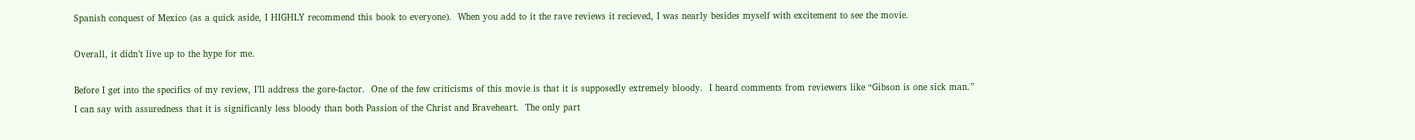Spanish conquest of Mexico (as a quick aside, I HIGHLY recommend this book to everyone).  When you add to it the rave reviews it recieved, I was nearly besides myself with excitement to see the movie.

Overall, it didn’t live up to the hype for me.

Before I get into the specifics of my review, I’ll address the gore-factor.  One of the few criticisms of this movie is that it is supposedly extremely bloody.  I heard comments from reviewers like “Gibson is one sick man.”  I can say with assuredness that it is significanly less bloody than both Passion of the Christ and Braveheart.  The only part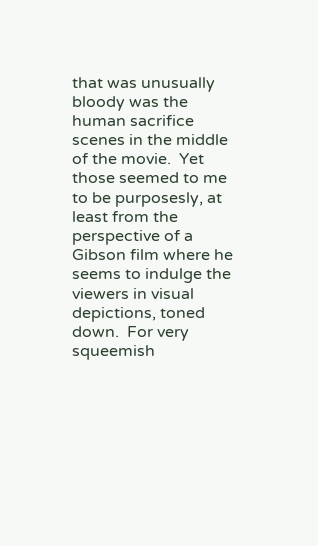that was unusually bloody was the human sacrifice scenes in the middle of the movie.  Yet those seemed to me to be purposesly, at least from the perspective of a Gibson film where he seems to indulge the viewers in visual depictions, toned down.  For very squeemish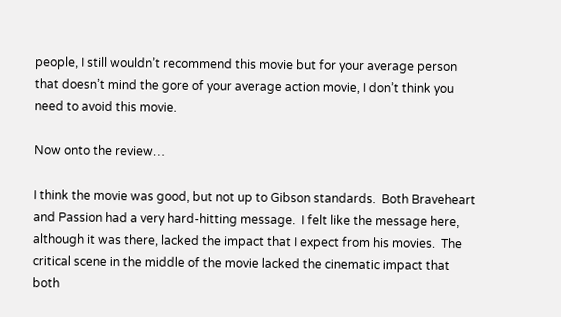people, I still wouldn’t recommend this movie but for your average person that doesn’t mind the gore of your average action movie, I don’t think you need to avoid this movie.

Now onto the review…

I think the movie was good, but not up to Gibson standards.  Both Braveheart and Passion had a very hard-hitting message.  I felt like the message here, although it was there, lacked the impact that I expect from his movies.  The critical scene in the middle of the movie lacked the cinematic impact that both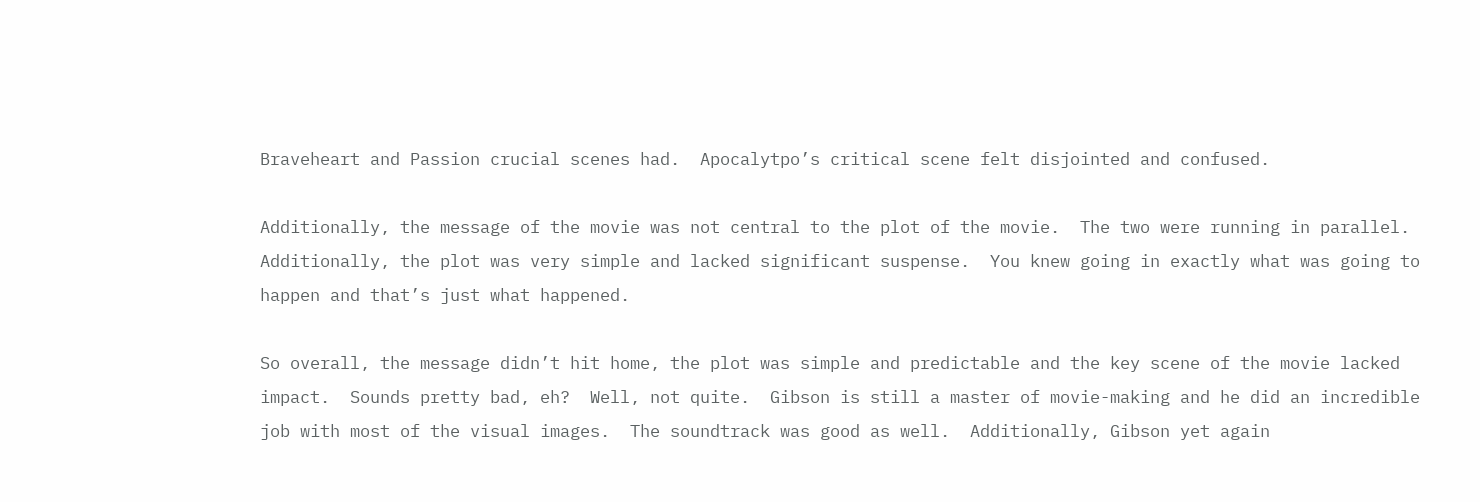Braveheart and Passion crucial scenes had.  Apocalytpo’s critical scene felt disjointed and confused.

Additionally, the message of the movie was not central to the plot of the movie.  The two were running in parallel.  Additionally, the plot was very simple and lacked significant suspense.  You knew going in exactly what was going to happen and that’s just what happened.

So overall, the message didn’t hit home, the plot was simple and predictable and the key scene of the movie lacked impact.  Sounds pretty bad, eh?  Well, not quite.  Gibson is still a master of movie-making and he did an incredible job with most of the visual images.  The soundtrack was good as well.  Additionally, Gibson yet again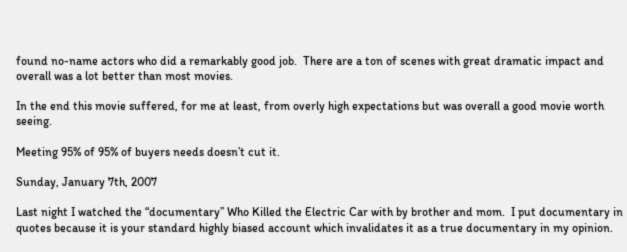found no-name actors who did a remarkably good job.  There are a ton of scenes with great dramatic impact and overall was a lot better than most movies.

In the end this movie suffered, for me at least, from overly high expectations but was overall a good movie worth seeing.

Meeting 95% of 95% of buyers needs doesn’t cut it.

Sunday, January 7th, 2007

Last night I watched the “documentary” Who Killed the Electric Car with by brother and mom.  I put documentary in quotes because it is your standard highly biased account which invalidates it as a true documentary in my opinion.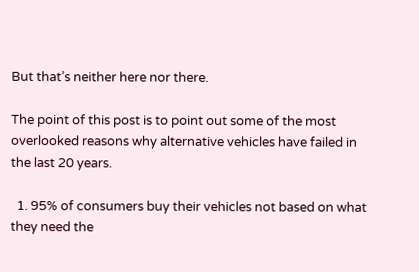But that’s neither here nor there.

The point of this post is to point out some of the most overlooked reasons why alternative vehicles have failed in the last 20 years.

  1. 95% of consumers buy their vehicles not based on what they need the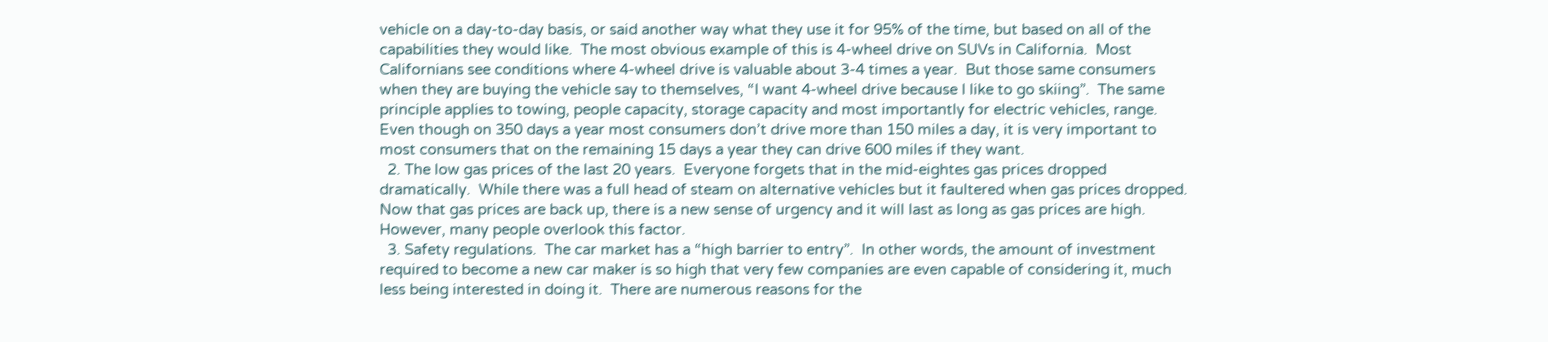vehicle on a day-to-day basis, or said another way what they use it for 95% of the time, but based on all of the capabilities they would like.  The most obvious example of this is 4-wheel drive on SUVs in California.  Most Californians see conditions where 4-wheel drive is valuable about 3-4 times a year.  But those same consumers when they are buying the vehicle say to themselves, “I want 4-wheel drive because I like to go skiing”.  The same principle applies to towing, people capacity, storage capacity and most importantly for electric vehicles, range.  Even though on 350 days a year most consumers don’t drive more than 150 miles a day, it is very important to most consumers that on the remaining 15 days a year they can drive 600 miles if they want.
  2. The low gas prices of the last 20 years.  Everyone forgets that in the mid-eightes gas prices dropped dramatically.  While there was a full head of steam on alternative vehicles but it faultered when gas prices dropped.  Now that gas prices are back up, there is a new sense of urgency and it will last as long as gas prices are high.  However, many people overlook this factor.
  3. Safety regulations.  The car market has a “high barrier to entry”.  In other words, the amount of investment required to become a new car maker is so high that very few companies are even capable of considering it, much less being interested in doing it.  There are numerous reasons for the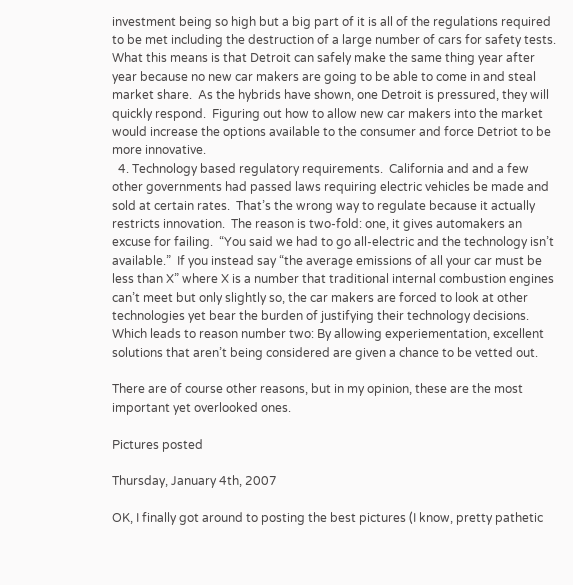investment being so high but a big part of it is all of the regulations required to be met including the destruction of a large number of cars for safety tests.  What this means is that Detroit can safely make the same thing year after year because no new car makers are going to be able to come in and steal market share.  As the hybrids have shown, one Detroit is pressured, they will quickly respond.  Figuring out how to allow new car makers into the market would increase the options available to the consumer and force Detriot to be more innovative.
  4. Technology based regulatory requirements.  California and and a few other governments had passed laws requiring electric vehicles be made and sold at certain rates.  That’s the wrong way to regulate because it actually restricts innovation.  The reason is two-fold: one, it gives automakers an excuse for failing.  “You said we had to go all-electric and the technology isn’t available.”  If you instead say “the average emissions of all your car must be less than X” where X is a number that traditional internal combustion engines can’t meet but only slightly so, the car makers are forced to look at other technologies yet bear the burden of justifying their technology decisions.  Which leads to reason number two: By allowing experiementation, excellent solutions that aren’t being considered are given a chance to be vetted out.

There are of course other reasons, but in my opinion, these are the most important yet overlooked ones.

Pictures posted

Thursday, January 4th, 2007

OK, I finally got around to posting the best pictures (I know, pretty pathetic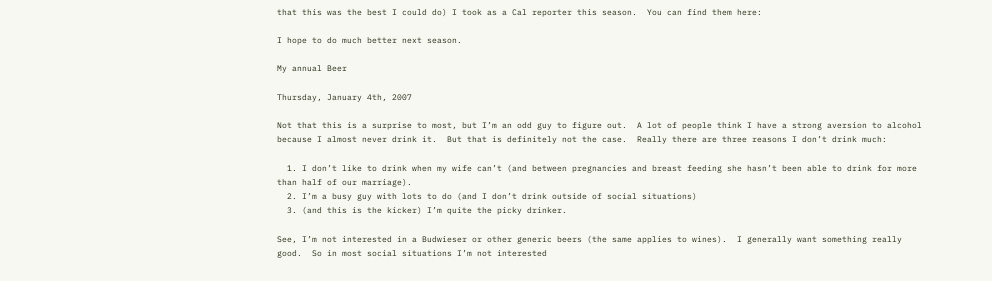that this was the best I could do) I took as a Cal reporter this season.  You can find them here:

I hope to do much better next season.

My annual Beer

Thursday, January 4th, 2007

Not that this is a surprise to most, but I’m an odd guy to figure out.  A lot of people think I have a strong aversion to alcohol because I almost never drink it.  But that is definitely not the case.  Really there are three reasons I don’t drink much:

  1. I don’t like to drink when my wife can’t (and between pregnancies and breast feeding she hasn’t been able to drink for more than half of our marriage).
  2. I’m a busy guy with lots to do (and I don’t drink outside of social situations)
  3. (and this is the kicker) I’m quite the picky drinker.

See, I’m not interested in a Budwieser or other generic beers (the same applies to wines).  I generally want something really good.  So in most social situations I’m not interested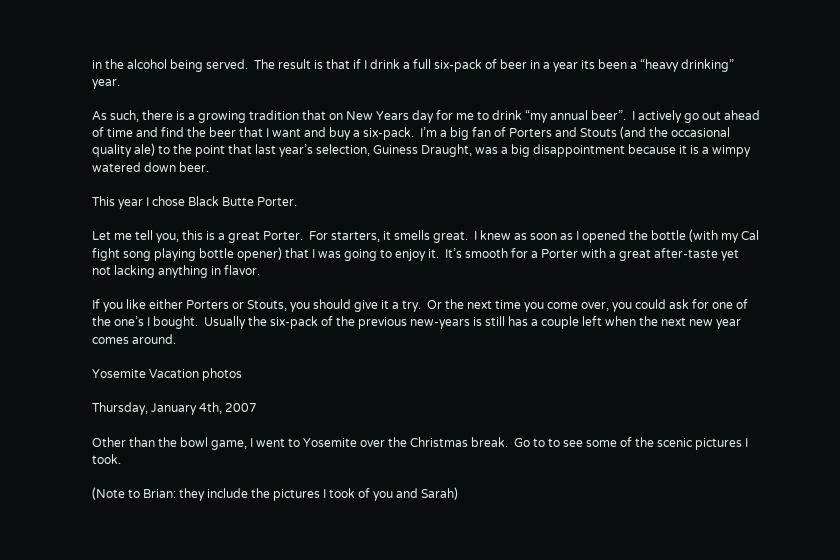in the alcohol being served.  The result is that if I drink a full six-pack of beer in a year its been a “heavy drinking” year.

As such, there is a growing tradition that on New Years day for me to drink “my annual beer”.  I actively go out ahead of time and find the beer that I want and buy a six-pack.  I’m a big fan of Porters and Stouts (and the occasional quality ale) to the point that last year’s selection, Guiness Draught, was a big disappointment because it is a wimpy watered down beer.

This year I chose Black Butte Porter.

Let me tell you, this is a great Porter.  For starters, it smells great.  I knew as soon as I opened the bottle (with my Cal fight song playing bottle opener) that I was going to enjoy it.  It’s smooth for a Porter with a great after-taste yet not lacking anything in flavor.

If you like either Porters or Stouts, you should give it a try.  Or the next time you come over, you could ask for one of the one’s I bought.  Usually the six-pack of the previous new-years is still has a couple left when the next new year comes around.

Yosemite Vacation photos

Thursday, January 4th, 2007

Other than the bowl game, I went to Yosemite over the Christmas break.  Go to to see some of the scenic pictures I took.

(Note to Brian: they include the pictures I took of you and Sarah)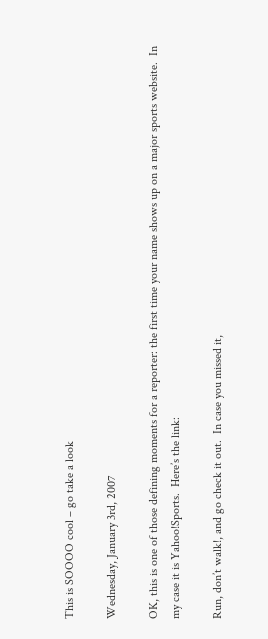This is SOOOO cool – go take a look

Wednesday, January 3rd, 2007

OK, this is one of those defining moments for a reporter: the first time your name shows up on a major sports website.  In my case it is Yahoo!Sports.  Here’s the link:

Run, don’t walk!, and go check it out.  In case you missed it,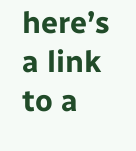here’s a link to a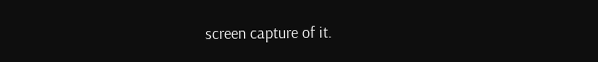screen capture of it.